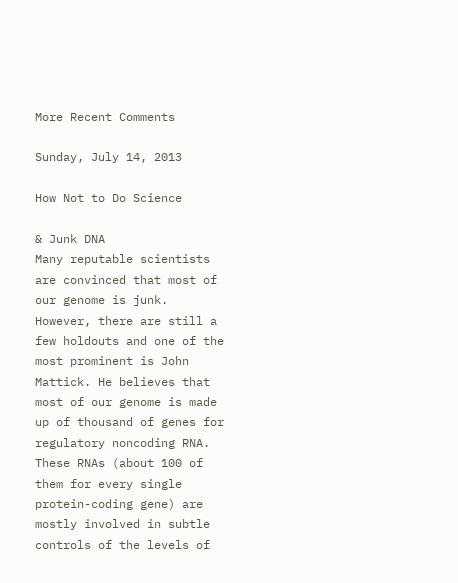More Recent Comments

Sunday, July 14, 2013

How Not to Do Science

& Junk DNA
Many reputable scientists are convinced that most of our genome is junk. However, there are still a few holdouts and one of the most prominent is John Mattick. He believes that most of our genome is made up of thousand of genes for regulatory noncoding RNA. These RNAs (about 100 of them for every single protein-coding gene) are mostly involved in subtle controls of the levels of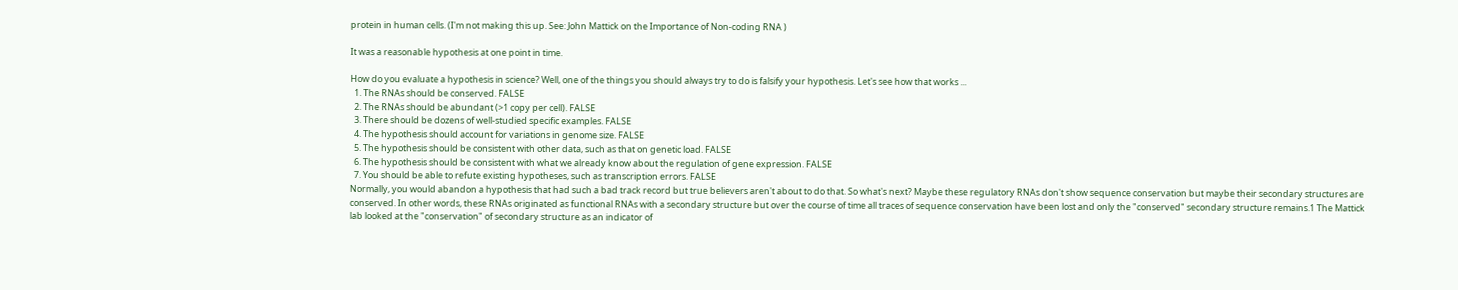protein in human cells. (I'm not making this up. See: John Mattick on the Importance of Non-coding RNA )

It was a reasonable hypothesis at one point in time.

How do you evaluate a hypothesis in science? Well, one of the things you should always try to do is falsify your hypothesis. Let's see how that works ...
  1. The RNAs should be conserved. FALSE
  2. The RNAs should be abundant (>1 copy per cell). FALSE
  3. There should be dozens of well-studied specific examples. FALSE
  4. The hypothesis should account for variations in genome size. FALSE
  5. The hypothesis should be consistent with other data, such as that on genetic load. FALSE
  6. The hypothesis should be consistent with what we already know about the regulation of gene expression. FALSE
  7. You should be able to refute existing hypotheses, such as transcription errors. FALSE
Normally, you would abandon a hypothesis that had such a bad track record but true believers aren't about to do that. So what's next? Maybe these regulatory RNAs don't show sequence conservation but maybe their secondary structures are conserved. In other words, these RNAs originated as functional RNAs with a secondary structure but over the course of time all traces of sequence conservation have been lost and only the "conserved" secondary structure remains.1 The Mattick lab looked at the "conservation" of secondary structure as an indicator of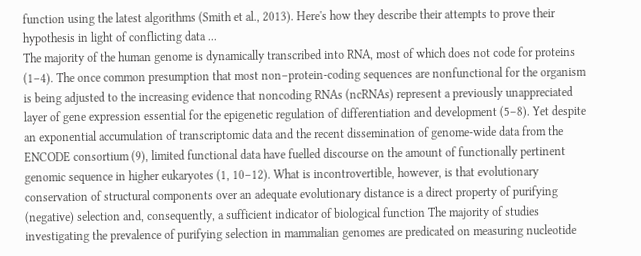function using the latest algorithms (Smith et al., 2013). Here's how they describe their attempts to prove their hypothesis in light of conflicting data ...
The majority of the human genome is dynamically transcribed into RNA, most of which does not code for proteins (1–4). The once common presumption that most non–protein-coding sequences are nonfunctional for the organism is being adjusted to the increasing evidence that noncoding RNAs (ncRNAs) represent a previously unappreciated layer of gene expression essential for the epigenetic regulation of differentiation and development (5–8). Yet despite an exponential accumulation of transcriptomic data and the recent dissemination of genome-wide data from the ENCODE consortium (9), limited functional data have fuelled discourse on the amount of functionally pertinent genomic sequence in higher eukaryotes (1, 10–12). What is incontrovertible, however, is that evolutionary conservation of structural components over an adequate evolutionary distance is a direct property of purifying (negative) selection and, consequently, a sufficient indicator of biological function The majority of studies investigating the prevalence of purifying selection in mammalian genomes are predicated on measuring nucleotide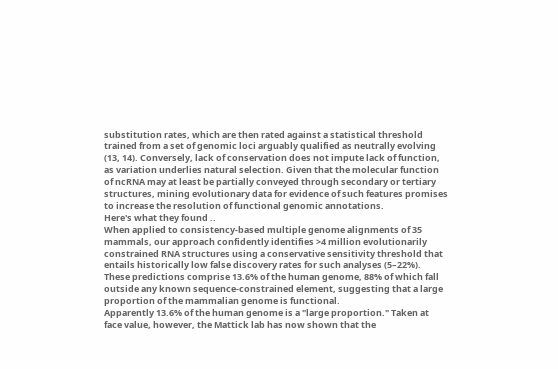substitution rates, which are then rated against a statistical threshold trained from a set of genomic loci arguably qualified as neutrally evolving (13, 14). Conversely, lack of conservation does not impute lack of function, as variation underlies natural selection. Given that the molecular function of ncRNA may at least be partially conveyed through secondary or tertiary structures, mining evolutionary data for evidence of such features promises to increase the resolution of functional genomic annotations.
Here's what they found ..
When applied to consistency-based multiple genome alignments of 35 mammals, our approach confidently identifies >4 million evolutionarily constrained RNA structures using a conservative sensitivity threshold that entails historically low false discovery rates for such analyses (5–22%). These predictions comprise 13.6% of the human genome, 88% of which fall outside any known sequence-constrained element, suggesting that a large proportion of the mammalian genome is functional.
Apparently 13.6% of the human genome is a "large proportion." Taken at face value, however, the Mattick lab has now shown that the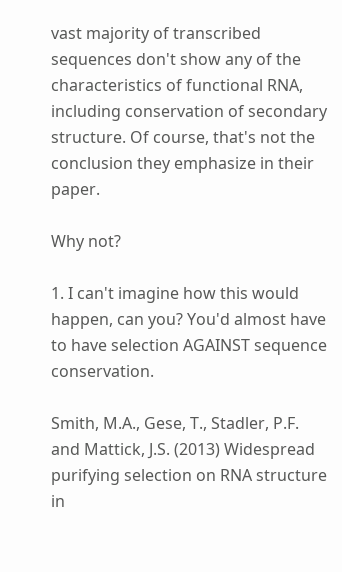vast majority of transcribed sequences don't show any of the characteristics of functional RNA, including conservation of secondary structure. Of course, that's not the conclusion they emphasize in their paper.

Why not?

1. I can't imagine how this would happen, can you? You'd almost have to have selection AGAINST sequence conservation.

Smith, M.A., Gese, T., Stadler, P.F. and Mattick, J.S. (2013) Widespread purifying selection on RNA structure in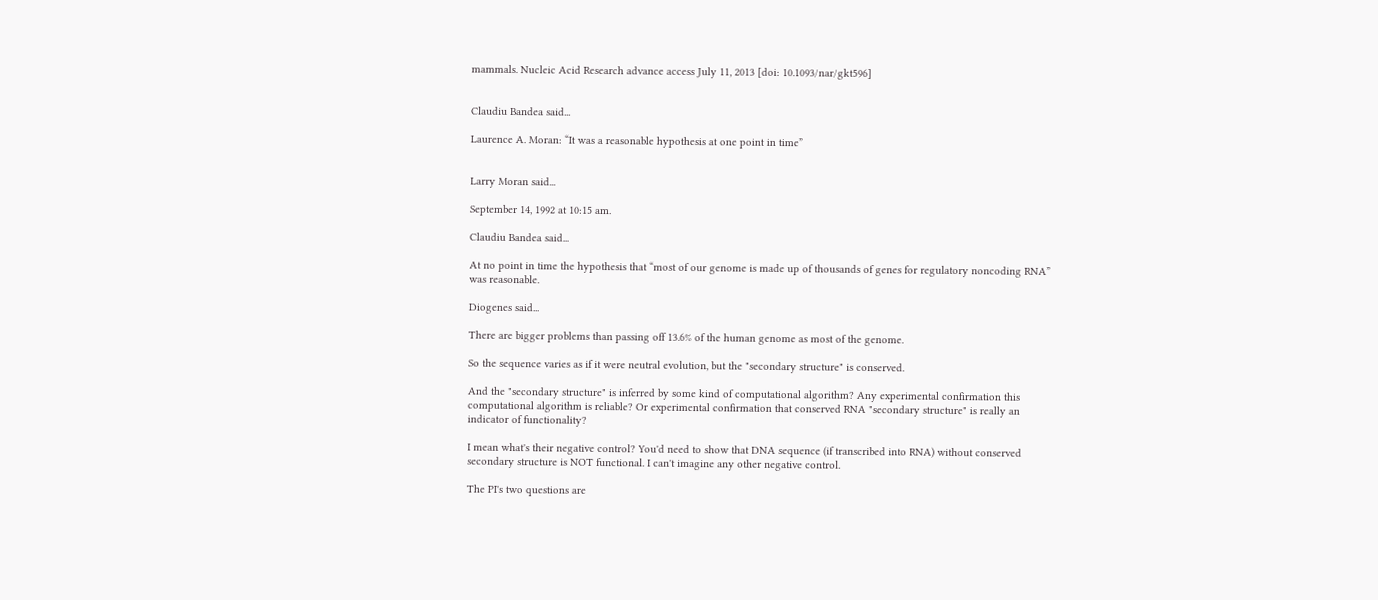mammals. Nucleic Acid Research advance access July 11, 2013 [doi: 10.1093/nar/gkt596]


Claudiu Bandea said...

Laurence A. Moran: “It was a reasonable hypothesis at one point in time”


Larry Moran said...

September 14, 1992 at 10:15 am.

Claudiu Bandea said...

At no point in time the hypothesis that “most of our genome is made up of thousands of genes for regulatory noncoding RNA” was reasonable.

Diogenes said...

There are bigger problems than passing off 13.6% of the human genome as most of the genome.

So the sequence varies as if it were neutral evolution, but the "secondary structure" is conserved.

And the "secondary structure" is inferred by some kind of computational algorithm? Any experimental confirmation this computational algorithm is reliable? Or experimental confirmation that conserved RNA "secondary structure" is really an indicator of functionality?

I mean what's their negative control? You'd need to show that DNA sequence (if transcribed into RNA) without conserved secondary structure is NOT functional. I can't imagine any other negative control.

The PI's two questions are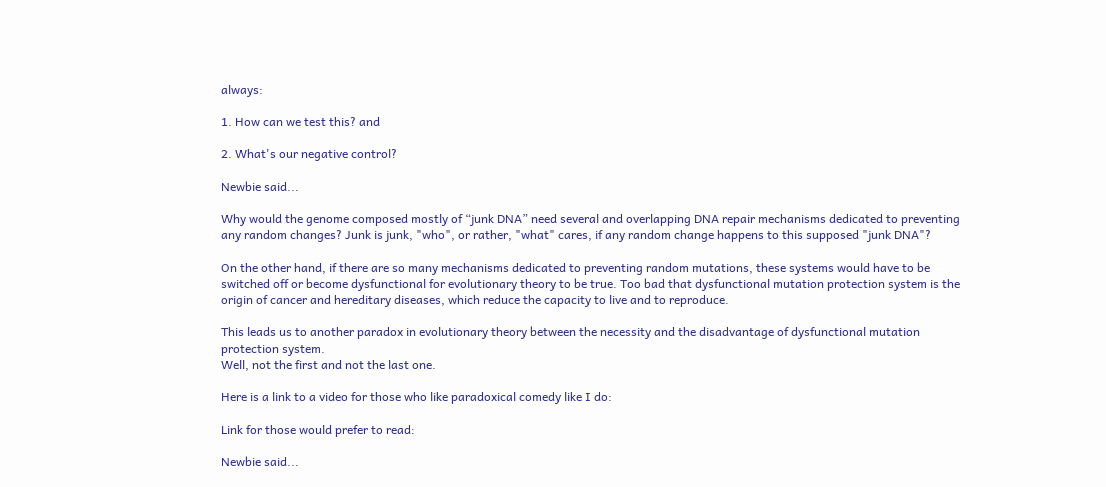always:

1. How can we test this? and

2. What's our negative control?

Newbie said...

Why would the genome composed mostly of “junk DNA” need several and overlapping DNA repair mechanisms dedicated to preventing any random changes? Junk is junk, "who", or rather, "what" cares, if any random change happens to this supposed "junk DNA"?

On the other hand, if there are so many mechanisms dedicated to preventing random mutations, these systems would have to be switched off or become dysfunctional for evolutionary theory to be true. Too bad that dysfunctional mutation protection system is the origin of cancer and hereditary diseases, which reduce the capacity to live and to reproduce.

This leads us to another paradox in evolutionary theory between the necessity and the disadvantage of dysfunctional mutation protection system.
Well, not the first and not the last one.

Here is a link to a video for those who like paradoxical comedy like I do:

Link for those would prefer to read:

Newbie said...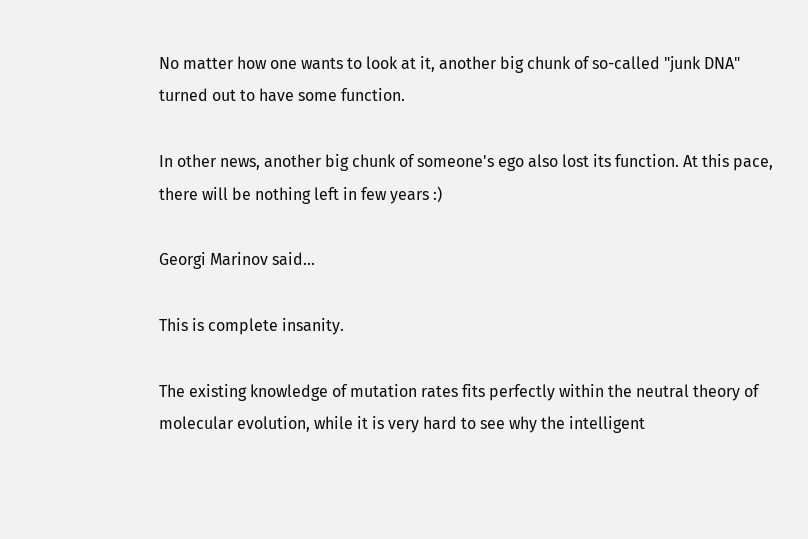No matter how one wants to look at it, another big chunk of so-called "junk DNA" turned out to have some function.

In other news, another big chunk of someone's ego also lost its function. At this pace, there will be nothing left in few years :)

Georgi Marinov said...

This is complete insanity.

The existing knowledge of mutation rates fits perfectly within the neutral theory of molecular evolution, while it is very hard to see why the intelligent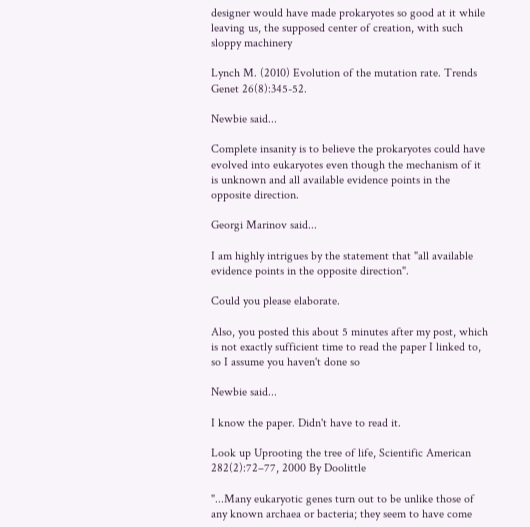designer would have made prokaryotes so good at it while leaving us, the supposed center of creation, with such sloppy machinery

Lynch M. (2010) Evolution of the mutation rate. Trends Genet 26(8):345-52.

Newbie said...

Complete insanity is to believe the prokaryotes could have evolved into eukaryotes even though the mechanism of it is unknown and all available evidence points in the opposite direction.

Georgi Marinov said...

I am highly intrigues by the statement that "all available evidence points in the opposite direction".

Could you please elaborate.

Also, you posted this about 5 minutes after my post, which is not exactly sufficient time to read the paper I linked to, so I assume you haven't done so

Newbie said...

I know the paper. Didn't have to read it.

Look up Uprooting the tree of life, Scientific American 282(2):72–77, 2000 By Doolittle

"...Many eukaryotic genes turn out to be unlike those of any known archaea or bacteria; they seem to have come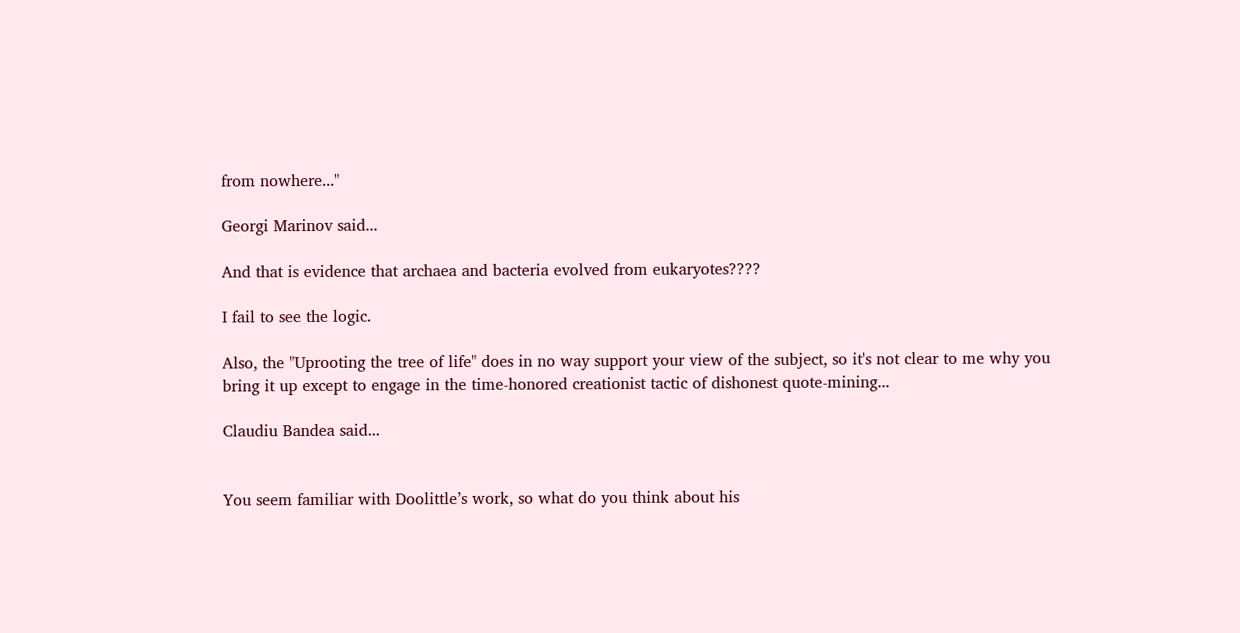from nowhere..."

Georgi Marinov said...

And that is evidence that archaea and bacteria evolved from eukaryotes????

I fail to see the logic.

Also, the "Uprooting the tree of life" does in no way support your view of the subject, so it's not clear to me why you bring it up except to engage in the time-honored creationist tactic of dishonest quote-mining...

Claudiu Bandea said...


You seem familiar with Doolittle’s work, so what do you think about his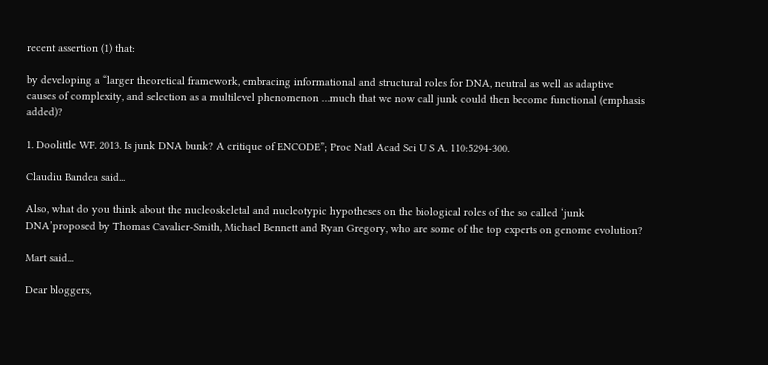recent assertion (1) that:

by developing a “larger theoretical framework, embracing informational and structural roles for DNA, neutral as well as adaptive causes of complexity, and selection as a multilevel phenomenon …much that we now call junk could then become functional (emphasis added)?

1. Doolittle WF. 2013. Is junk DNA bunk? A critique of ENCODE”; Proc Natl Acad Sci U S A. 110:5294-300.

Claudiu Bandea said...

Also, what do you think about the nucleoskeletal and nucleotypic hypotheses on the biological roles of the so called ‘junk DNA’proposed by Thomas Cavalier-Smith, Michael Bennett and Ryan Gregory, who are some of the top experts on genome evolution?

Mart said...

Dear bloggers,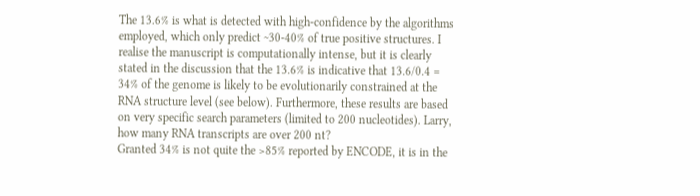The 13.6% is what is detected with high-confidence by the algorithms employed, which only predict ~30-40% of true positive structures. I realise the manuscript is computationally intense, but it is clearly stated in the discussion that the 13.6% is indicative that 13.6/0.4 = 34% of the genome is likely to be evolutionarily constrained at the RNA structure level (see below). Furthermore, these results are based on very specific search parameters (limited to 200 nucleotides). Larry, how many RNA transcripts are over 200 nt?
Granted 34% is not quite the >85% reported by ENCODE, it is in the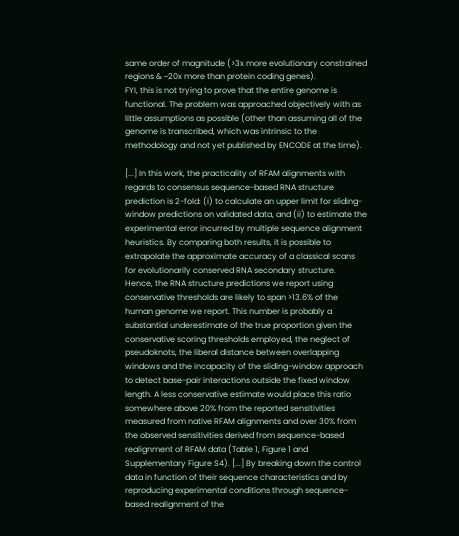same order of magnitude (>3x more evolutionary constrained regions & ~20x more than protein coding genes).
FYI, this is not trying to prove that the entire genome is functional. The problem was approached objectively with as little assumptions as possible (other than assuming all of the genome is transcribed, which was intrinsic to the methodology and not yet published by ENCODE at the time).

[...] In this work, the practicality of RFAM alignments with regards to consensus sequence-based RNA structure prediction is 2-fold: (i) to calculate an upper limit for sliding-window predictions on validated data, and (ii) to estimate the experimental error incurred by multiple sequence alignment heuristics. By comparing both results, it is possible to extrapolate the approximate accuracy of a classical scans for evolutionarily conserved RNA secondary structure.
Hence, the RNA structure predictions we report using conservative thresholds are likely to span >13.6% of the human genome we report. This number is probably a substantial underestimate of the true proportion given the conservative scoring thresholds employed, the neglect of pseudoknots, the liberal distance between overlapping windows and the incapacity of the sliding-window approach to detect base-pair interactions outside the fixed window length. A less conservative estimate would place this ratio somewhere above 20% from the reported sensitivities measured from native RFAM alignments and over 30% from the observed sensitivities derived from sequence-based realignment of RFAM data (Table 1, Figure 1 and Supplementary Figure S4). [...] By breaking down the control data in function of their sequence characteristics and by reproducing experimental conditions through sequence-based realignment of the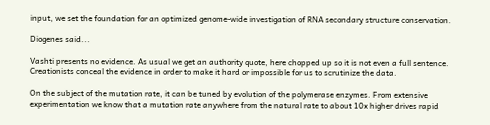input, we set the foundation for an optimized genome-wide investigation of RNA secondary structure conservation.

Diogenes said...

Vashti presents no evidence. As usual we get an authority quote, here chopped up so it is not even a full sentence. Creationists conceal the evidence in order to make it hard or impossible for us to scrutinize the data.

On the subject of the mutation rate, it can be tuned by evolution of the polymerase enzymes. From extensive experimentation we know that a mutation rate anywhere from the natural rate to about 10x higher drives rapid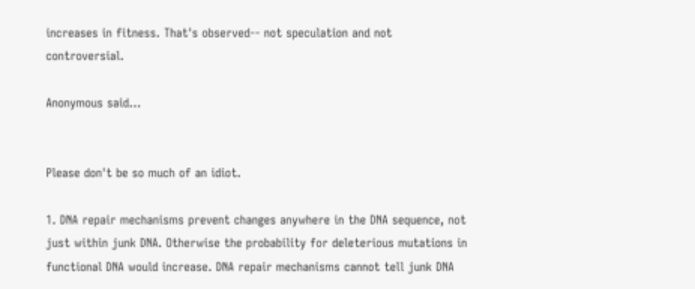increases in fitness. That's observed-- not speculation and not controversial.

Anonymous said...


Please don't be so much of an idiot.

1. DNA repair mechanisms prevent changes anywhere in the DNA sequence, not just within junk DNA. Otherwise the probability for deleterious mutations in functional DNA would increase. DNA repair mechanisms cannot tell junk DNA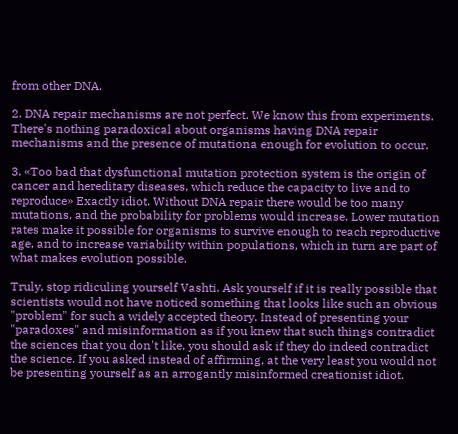from other DNA.

2. DNA repair mechanisms are not perfect. We know this from experiments. There's nothing paradoxical about organisms having DNA repair mechanisms and the presence of mutationa enough for evolution to occur.

3. «Too bad that dysfunctional mutation protection system is the origin of cancer and hereditary diseases, which reduce the capacity to live and to reproduce» Exactly idiot. Without DNA repair there would be too many mutations, and the probability for problems would increase. Lower mutation rates make it possible for organisms to survive enough to reach reproductive age, and to increase variability within populations, which in turn are part of what makes evolution possible.

Truly, stop ridiculing yourself Vashti. Ask yourself if it is really possible that scientists would not have noticed something that looks like such an obvious "problem" for such a widely accepted theory. Instead of presenting your "paradoxes" and misinformation as if you knew that such things contradict the sciences that you don't like, you should ask if they do indeed contradict the science. If you asked instead of affirming, at the very least you would not be presenting yourself as an arrogantly misinformed creationist idiot.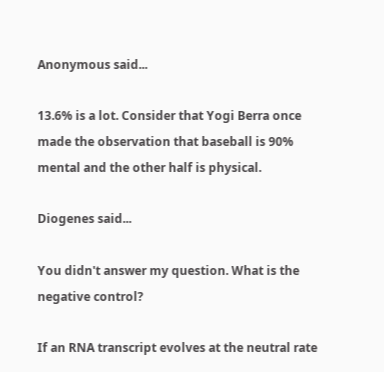Anonymous said...

13.6% is a lot. Consider that Yogi Berra once made the observation that baseball is 90% mental and the other half is physical.

Diogenes said...

You didn't answer my question. What is the negative control?

If an RNA transcript evolves at the neutral rate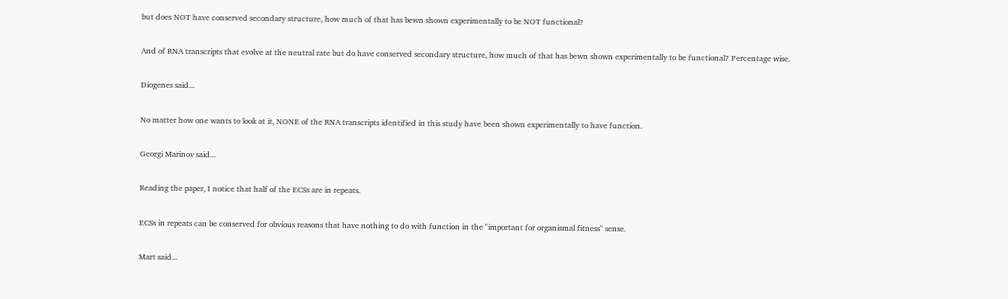but does NOT have conserved secondary structure, how much of that has bewn shown experimentally to be NOT functional?

And of RNA transcripts that evolve at the neutral rate but do have conserved secondary structure, how much of that has bewn shown experimentally to be functional? Percentage wise.

Diogenes said...

No matter how one wants to look at it, NONE of the RNA transcripts identified in this study have been shown experimentally to have function.

Georgi Marinov said...

Reading the paper, I notice that half of the ECSs are in repeats.

ECSs in repeats can be conserved for obvious reasons that have nothing to do with function in the "important for organismal fitness" sense.

Mart said...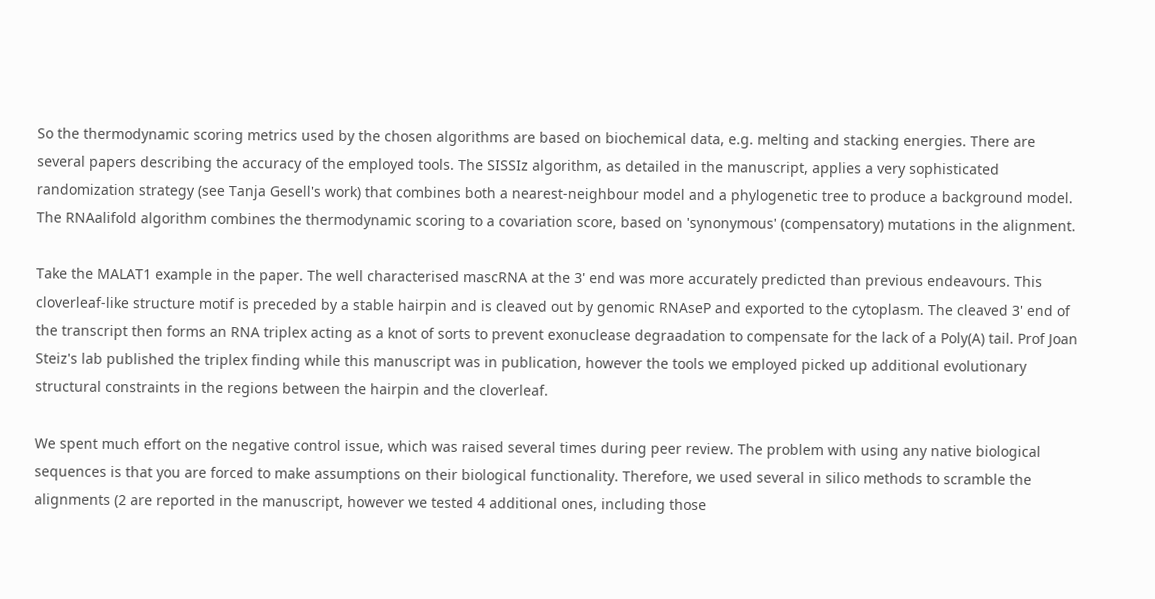So the thermodynamic scoring metrics used by the chosen algorithms are based on biochemical data, e.g. melting and stacking energies. There are several papers describing the accuracy of the employed tools. The SISSIz algorithm, as detailed in the manuscript, applies a very sophisticated randomization strategy (see Tanja Gesell's work) that combines both a nearest-neighbour model and a phylogenetic tree to produce a background model. The RNAalifold algorithm combines the thermodynamic scoring to a covariation score, based on 'synonymous' (compensatory) mutations in the alignment.

Take the MALAT1 example in the paper. The well characterised mascRNA at the 3' end was more accurately predicted than previous endeavours. This cloverleaf-like structure motif is preceded by a stable hairpin and is cleaved out by genomic RNAseP and exported to the cytoplasm. The cleaved 3' end of the transcript then forms an RNA triplex acting as a knot of sorts to prevent exonuclease degraadation to compensate for the lack of a Poly(A) tail. Prof Joan Steiz's lab published the triplex finding while this manuscript was in publication, however the tools we employed picked up additional evolutionary structural constraints in the regions between the hairpin and the cloverleaf.

We spent much effort on the negative control issue, which was raised several times during peer review. The problem with using any native biological sequences is that you are forced to make assumptions on their biological functionality. Therefore, we used several in silico methods to scramble the alignments (2 are reported in the manuscript, however we tested 4 additional ones, including those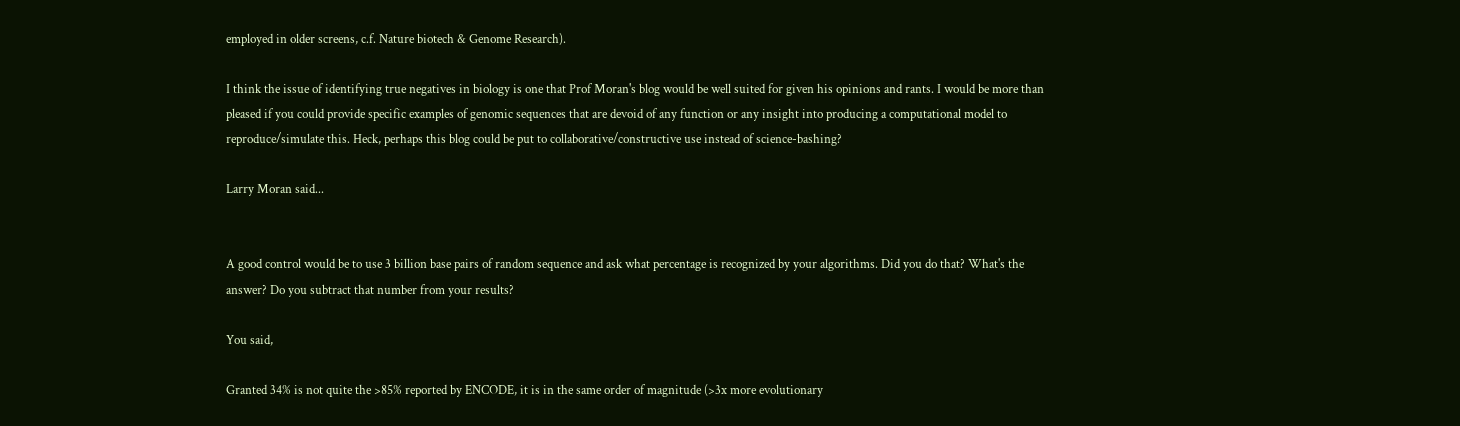employed in older screens, c.f. Nature biotech & Genome Research).

I think the issue of identifying true negatives in biology is one that Prof Moran's blog would be well suited for given his opinions and rants. I would be more than pleased if you could provide specific examples of genomic sequences that are devoid of any function or any insight into producing a computational model to reproduce/simulate this. Heck, perhaps this blog could be put to collaborative/constructive use instead of science-bashing?

Larry Moran said...


A good control would be to use 3 billion base pairs of random sequence and ask what percentage is recognized by your algorithms. Did you do that? What's the answer? Do you subtract that number from your results?

You said,

Granted 34% is not quite the >85% reported by ENCODE, it is in the same order of magnitude (>3x more evolutionary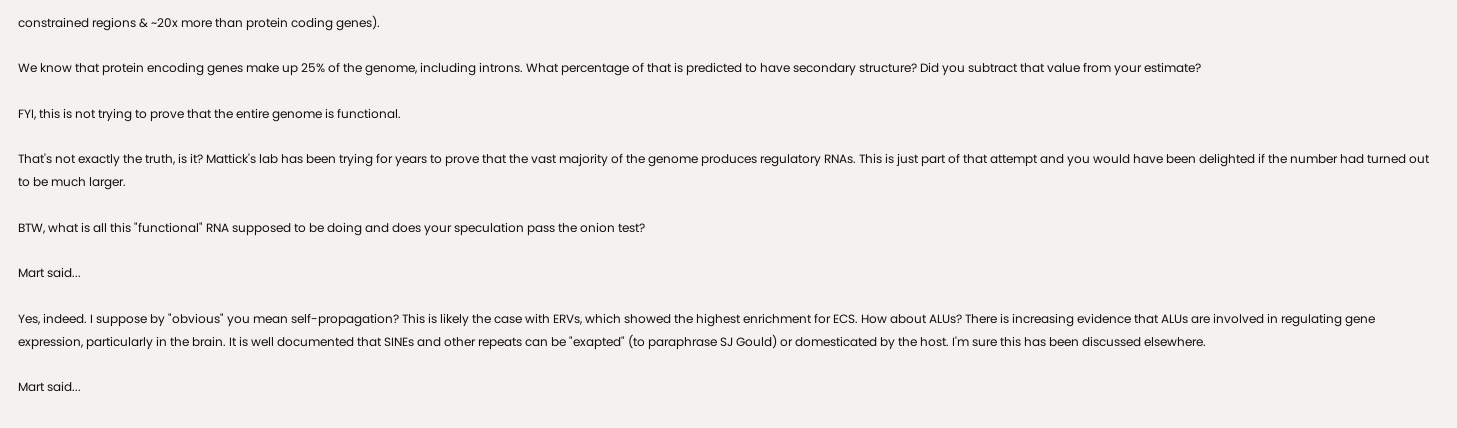constrained regions & ~20x more than protein coding genes).

We know that protein encoding genes make up 25% of the genome, including introns. What percentage of that is predicted to have secondary structure? Did you subtract that value from your estimate?

FYI, this is not trying to prove that the entire genome is functional.

That's not exactly the truth, is it? Mattick's lab has been trying for years to prove that the vast majority of the genome produces regulatory RNAs. This is just part of that attempt and you would have been delighted if the number had turned out to be much larger.

BTW, what is all this "functional" RNA supposed to be doing and does your speculation pass the onion test?

Mart said...

Yes, indeed. I suppose by "obvious" you mean self-propagation? This is likely the case with ERVs, which showed the highest enrichment for ECS. How about ALUs? There is increasing evidence that ALUs are involved in regulating gene expression, particularly in the brain. It is well documented that SINEs and other repeats can be "exapted" (to paraphrase SJ Gould) or domesticated by the host. I'm sure this has been discussed elsewhere.

Mart said...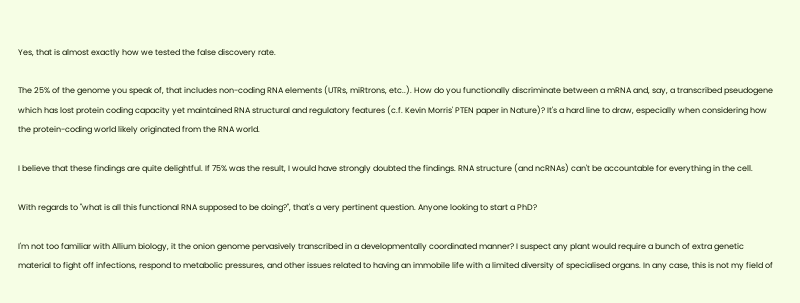Yes, that is almost exactly how we tested the false discovery rate.

The 25% of the genome you speak of, that includes non-coding RNA elements (UTRs, miRtrons, etc..). How do you functionally discriminate between a mRNA and, say, a transcribed pseudogene which has lost protein coding capacity yet maintained RNA structural and regulatory features (c.f. Kevin Morris' PTEN paper in Nature)? It's a hard line to draw, especially when considering how the protein-coding world likely originated from the RNA world.

I believe that these findings are quite delightful. If 75% was the result, I would have strongly doubted the findings. RNA structure (and ncRNAs) can't be accountable for everything in the cell.

With regards to "what is all this functional RNA supposed to be doing?", that's a very pertinent question. Anyone looking to start a PhD?

I'm not too familiar with Allium biology, it the onion genome pervasively transcribed in a developmentally coordinated manner? I suspect any plant would require a bunch of extra genetic material to fight off infections, respond to metabolic pressures, and other issues related to having an immobile life with a limited diversity of specialised organs. In any case, this is not my field of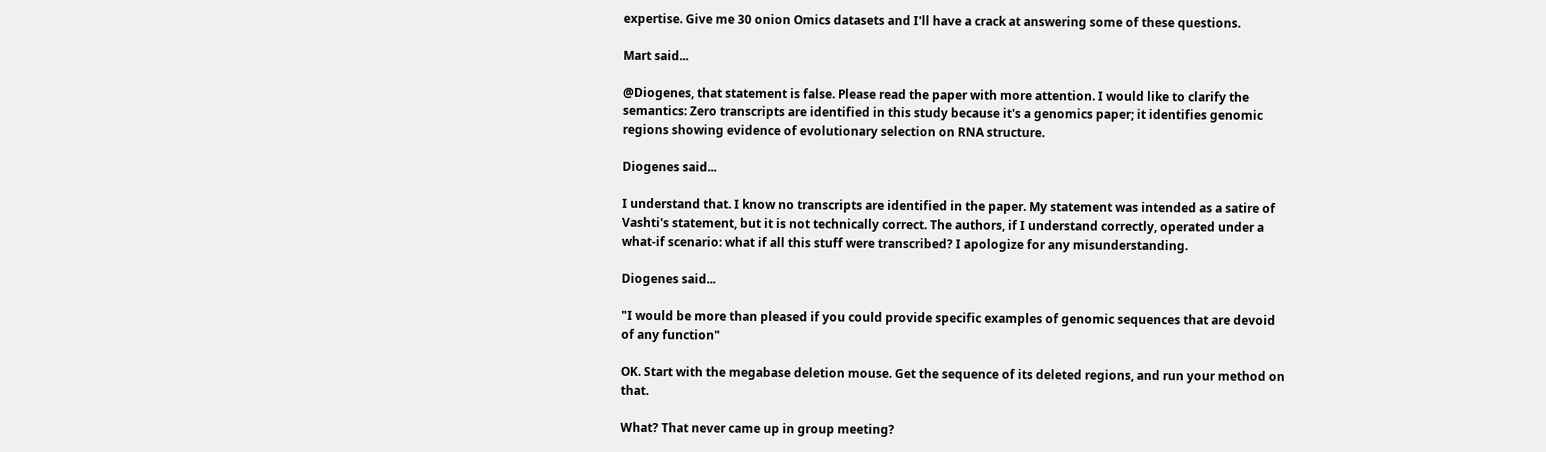expertise. Give me 30 onion Omics datasets and I'll have a crack at answering some of these questions.

Mart said...

@Diogenes, that statement is false. Please read the paper with more attention. I would like to clarify the semantics: Zero transcripts are identified in this study because it's a genomics paper; it identifies genomic regions showing evidence of evolutionary selection on RNA structure.

Diogenes said...

I understand that. I know no transcripts are identified in the paper. My statement was intended as a satire of Vashti's statement, but it is not technically correct. The authors, if I understand correctly, operated under a what-if scenario: what if all this stuff were transcribed? I apologize for any misunderstanding.

Diogenes said...

"I would be more than pleased if you could provide specific examples of genomic sequences that are devoid of any function"

OK. Start with the megabase deletion mouse. Get the sequence of its deleted regions, and run your method on that.

What? That never came up in group meeting?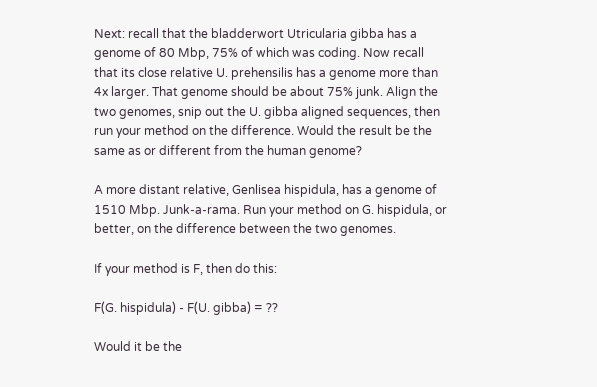Next: recall that the bladderwort Utricularia gibba has a genome of 80 Mbp, 75% of which was coding. Now recall that its close relative U. prehensilis has a genome more than 4x larger. That genome should be about 75% junk. Align the two genomes, snip out the U. gibba aligned sequences, then run your method on the difference. Would the result be the same as or different from the human genome?

A more distant relative, Genlisea hispidula, has a genome of 1510 Mbp. Junk-a-rama. Run your method on G. hispidula, or better, on the difference between the two genomes.

If your method is F, then do this:

F(G. hispidula) - F(U. gibba) = ??

Would it be the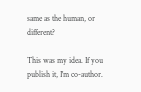same as the human, or different?

This was my idea. If you publish it, I'm co-author.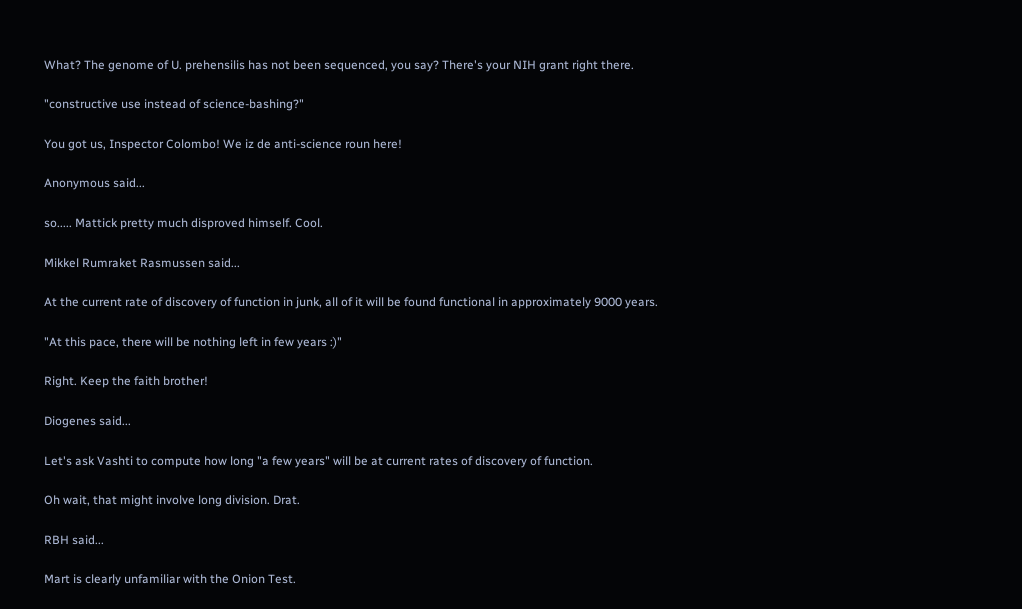What? The genome of U. prehensilis has not been sequenced, you say? There's your NIH grant right there.

"constructive use instead of science-bashing?"

You got us, Inspector Colombo! We iz de anti-science roun here!

Anonymous said...

so..... Mattick pretty much disproved himself. Cool.

Mikkel Rumraket Rasmussen said...

At the current rate of discovery of function in junk, all of it will be found functional in approximately 9000 years.

"At this pace, there will be nothing left in few years :)"

Right. Keep the faith brother!

Diogenes said...

Let's ask Vashti to compute how long "a few years" will be at current rates of discovery of function.

Oh wait, that might involve long division. Drat.

RBH said...

Mart is clearly unfamiliar with the Onion Test.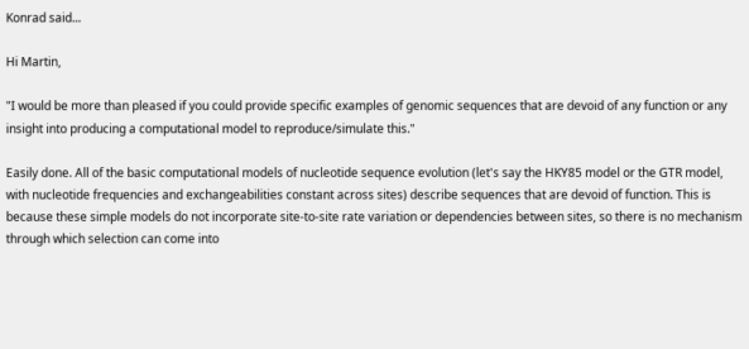Konrad said...

Hi Martin,

"I would be more than pleased if you could provide specific examples of genomic sequences that are devoid of any function or any insight into producing a computational model to reproduce/simulate this."

Easily done. All of the basic computational models of nucleotide sequence evolution (let's say the HKY85 model or the GTR model, with nucleotide frequencies and exchangeabilities constant across sites) describe sequences that are devoid of function. This is because these simple models do not incorporate site-to-site rate variation or dependencies between sites, so there is no mechanism through which selection can come into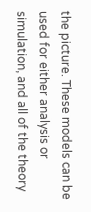the picture. These models can be used for either analysis or simulation, and all of the theory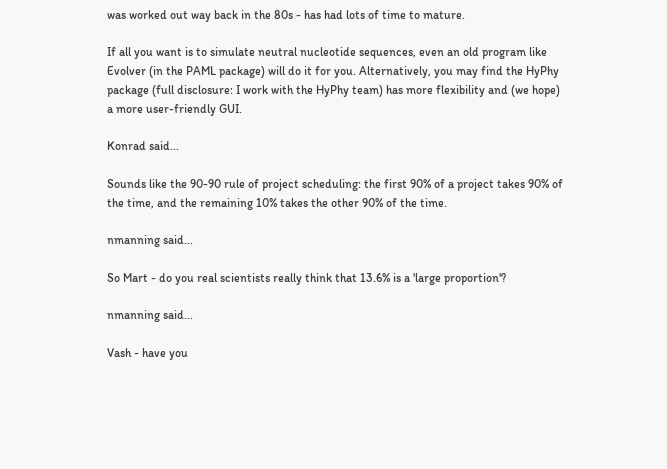was worked out way back in the 80s - has had lots of time to mature.

If all you want is to simulate neutral nucleotide sequences, even an old program like Evolver (in the PAML package) will do it for you. Alternatively, you may find the HyPhy package (full disclosure: I work with the HyPhy team) has more flexibility and (we hope) a more user-friendly GUI.

Konrad said...

Sounds like the 90-90 rule of project scheduling: the first 90% of a project takes 90% of the time, and the remaining 10% takes the other 90% of the time.

nmanning said...

So Mart - do you real scientists really think that 13.6% is a 'large proportion'?

nmanning said...

Vash - have you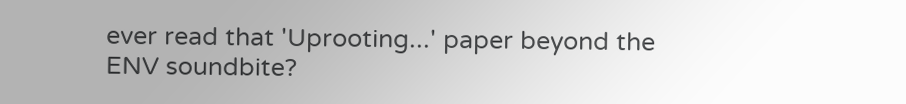ever read that 'Uprooting...' paper beyond the ENV soundbite?